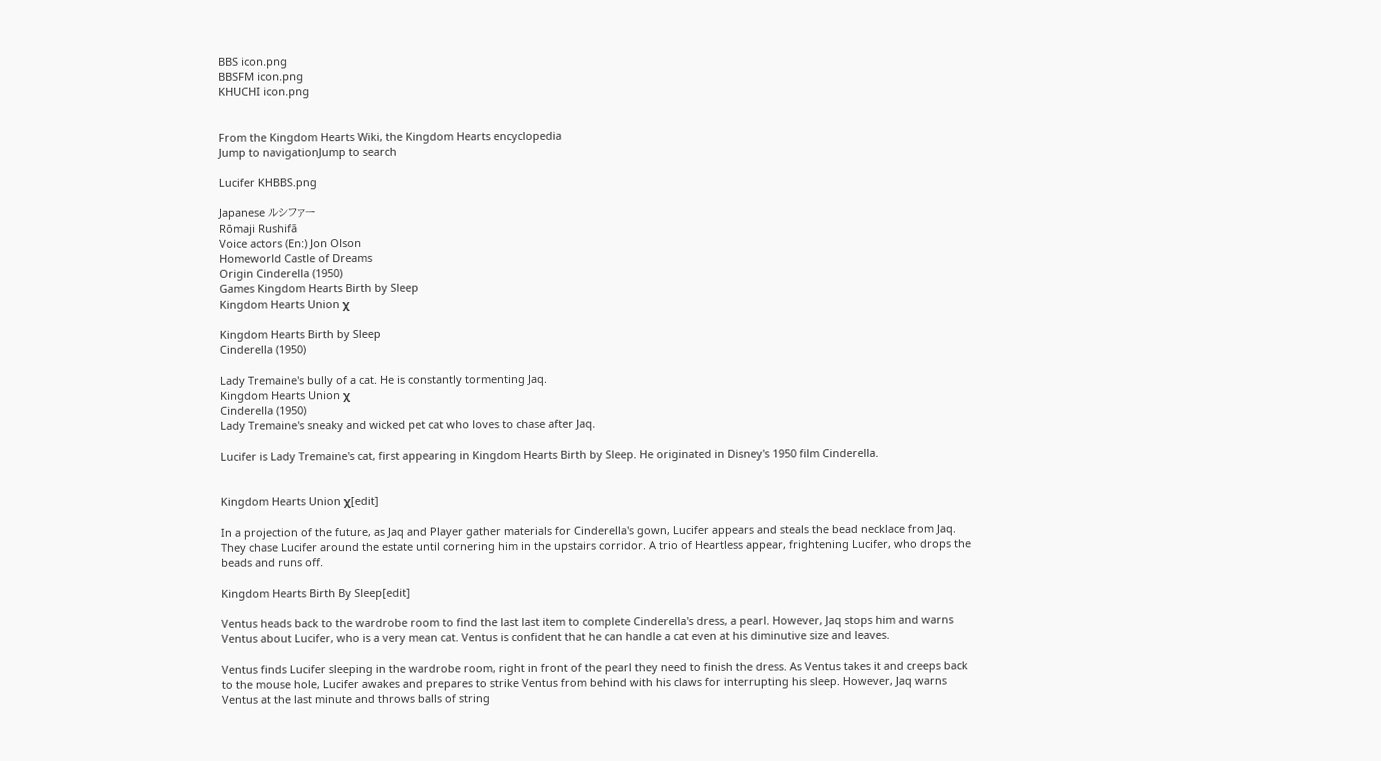BBS icon.png
BBSFM icon.png
KHUCHI icon.png


From the Kingdom Hearts Wiki, the Kingdom Hearts encyclopedia
Jump to navigationJump to search

Lucifer KHBBS.png

Japanese ルシファー
Rōmaji Rushifā
Voice actors (En:) Jon Olson
Homeworld Castle of Dreams
Origin Cinderella (1950)
Games Kingdom Hearts Birth by Sleep
Kingdom Hearts Union χ

Kingdom Hearts Birth by Sleep
Cinderella (1950)

Lady Tremaine's bully of a cat. He is constantly tormenting Jaq.
Kingdom Hearts Union χ
Cinderella (1950)
Lady Tremaine's sneaky and wicked pet cat who loves to chase after Jaq.

Lucifer is Lady Tremaine's cat, first appearing in Kingdom Hearts Birth by Sleep. He originated in Disney's 1950 film Cinderella.


Kingdom Hearts Union χ[edit]

In a projection of the future, as Jaq and Player gather materials for Cinderella's gown, Lucifer appears and steals the bead necklace from Jaq. They chase Lucifer around the estate until cornering him in the upstairs corridor. A trio of Heartless appear, frightening Lucifer, who drops the beads and runs off.

Kingdom Hearts Birth By Sleep[edit]

Ventus heads back to the wardrobe room to find the last last item to complete Cinderella's dress, a pearl. However, Jaq stops him and warns Ventus about Lucifer, who is a very mean cat. Ventus is confident that he can handle a cat even at his diminutive size and leaves.

Ventus finds Lucifer sleeping in the wardrobe room, right in front of the pearl they need to finish the dress. As Ventus takes it and creeps back to the mouse hole, Lucifer awakes and prepares to strike Ventus from behind with his claws for interrupting his sleep. However, Jaq warns Ventus at the last minute and throws balls of string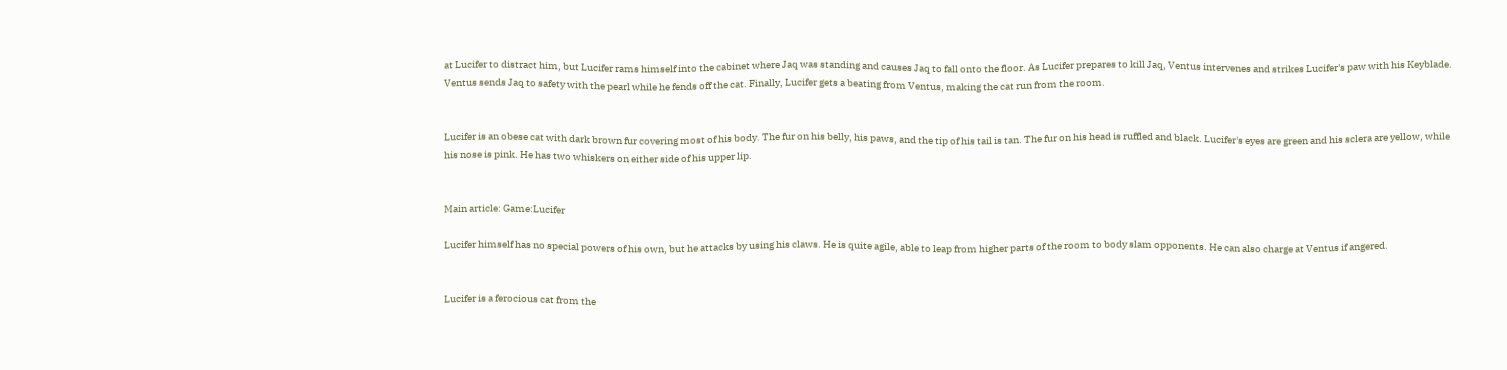at Lucifer to distract him, but Lucifer rams himself into the cabinet where Jaq was standing and causes Jaq to fall onto the floor. As Lucifer prepares to kill Jaq, Ventus intervenes and strikes Lucifer's paw with his Keyblade. Ventus sends Jaq to safety with the pearl while he fends off the cat. Finally, Lucifer gets a beating from Ventus, making the cat run from the room.


Lucifer is an obese cat with dark brown fur covering most of his body. The fur on his belly, his paws, and the tip of his tail is tan. The fur on his head is ruffled and black. Lucifer's eyes are green and his sclera are yellow, while his nose is pink. He has two whiskers on either side of his upper lip.


Main article: Game:Lucifer

Lucifer himself has no special powers of his own, but he attacks by using his claws. He is quite agile, able to leap from higher parts of the room to body slam opponents. He can also charge at Ventus if angered.


Lucifer is a ferocious cat from the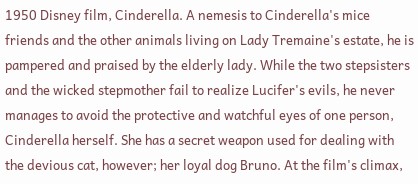1950 Disney film, Cinderella. A nemesis to Cinderella's mice friends and the other animals living on Lady Tremaine's estate, he is pampered and praised by the elderly lady. While the two stepsisters and the wicked stepmother fail to realize Lucifer's evils, he never manages to avoid the protective and watchful eyes of one person, Cinderella herself. She has a secret weapon used for dealing with the devious cat, however; her loyal dog Bruno. At the film's climax,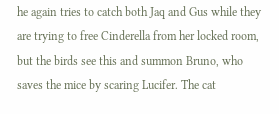he again tries to catch both Jaq and Gus while they are trying to free Cinderella from her locked room, but the birds see this and summon Bruno, who saves the mice by scaring Lucifer. The cat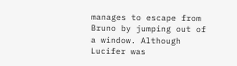manages to escape from Bruno by jumping out of a window. Although Lucifer was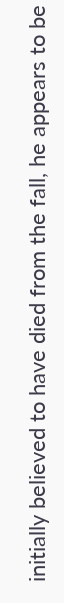initially believed to have died from the fall, he appears to be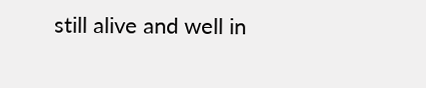still alive and well in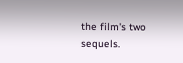the film's two sequels.